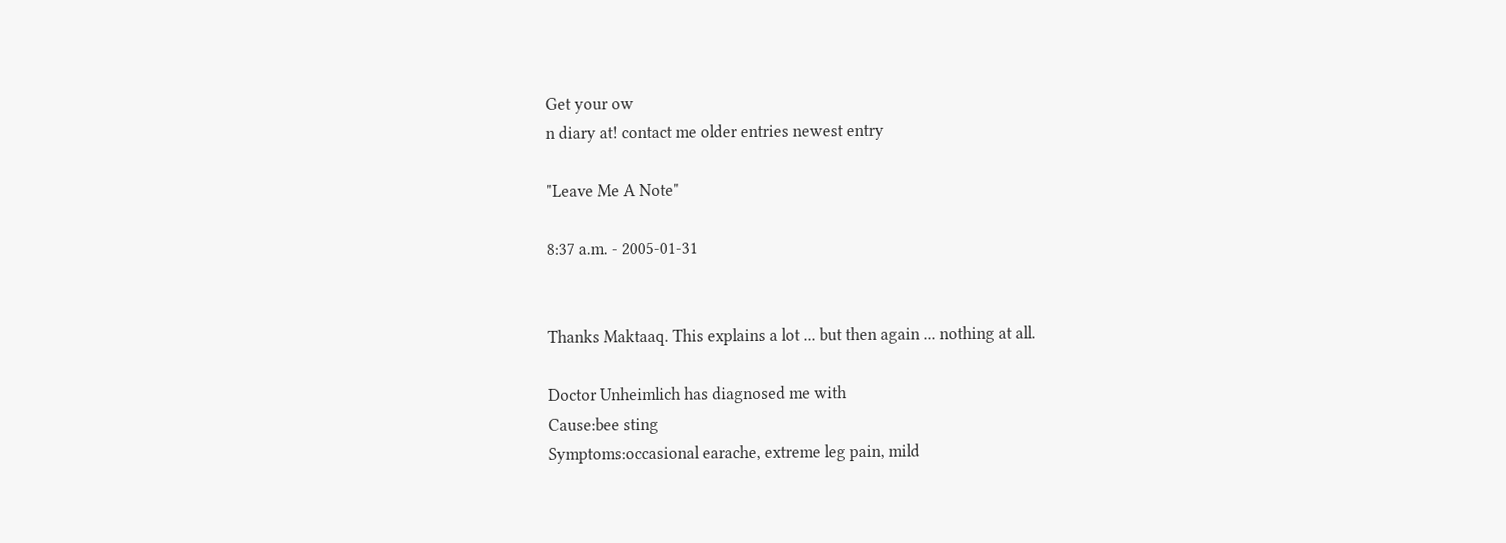Get your ow
n diary at! contact me older entries newest entry

"Leave Me A Note"

8:37 a.m. - 2005-01-31


Thanks Maktaaq. This explains a lot ... but then again ... nothing at all.

Doctor Unheimlich has diagnosed me with
Cause:bee sting
Symptoms:occasional earache, extreme leg pain, mild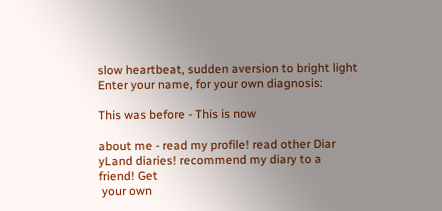slow heartbeat, sudden aversion to bright light
Enter your name, for your own diagnosis:

This was before - This is now

about me - read my profile! read other Diar
yLand diaries! recommend my diary to a friend! Get
 your own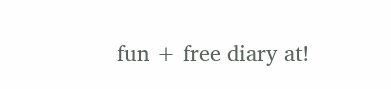fun + free diary at!